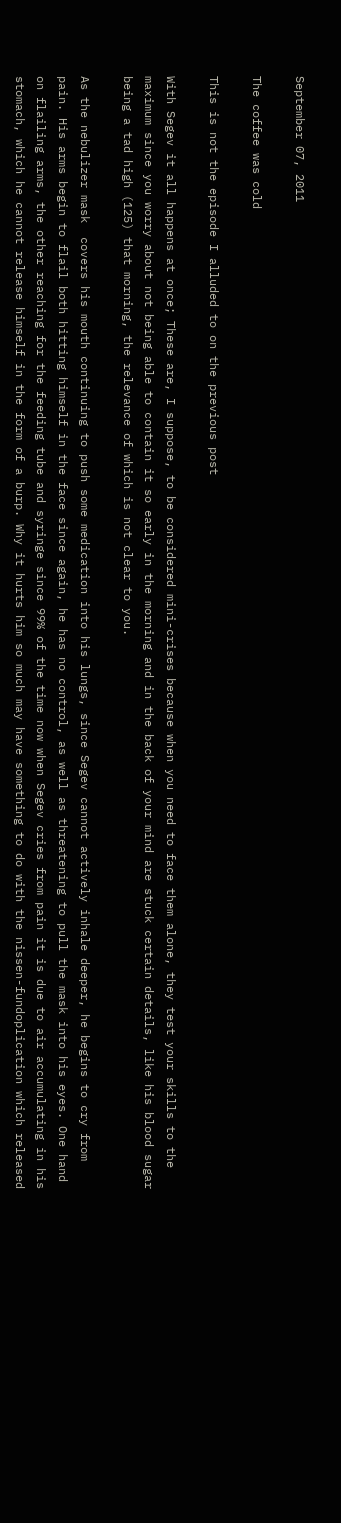September 07, 2011

The coffee was cold

This is not the episode I alluded to on the previous post

With Segev it all happens at once; These are, I suppose, to be considered mini-crises because when you need to face them alone, they test your skills to the maximum since you worry about not being able to contain it so early in the morning and in the back of your mind are stuck certain details, like his blood sugar being a tad high (125) that morning, the relevance of which is not clear to you.

As the nebulizer mask  covers his mouth continuing to push some medication into his lungs, since Segev cannot actively inhale deeper, he begins to cry from pain. His arms begin to flail both hitting himself in the face since again, he has no control, as well as threatening to pull the mask into his eyes. One hand on flailing arms, the other reaching for the feeding tube and syringe since 99% of the time now when Segev cries from pain it is due to air accumulating in his stomach, which he cannot release himself in the form of a burp. Why it hurts him so much may have something to do with the nissen-fundoplication which released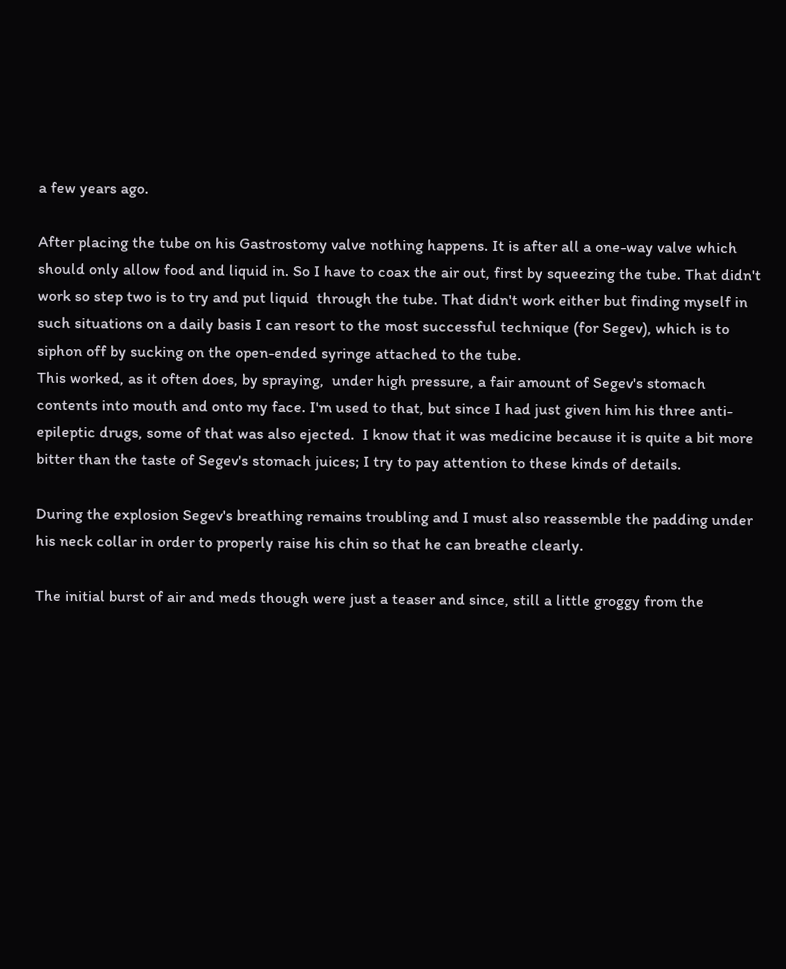a few years ago.

After placing the tube on his Gastrostomy valve nothing happens. It is after all a one-way valve which should only allow food and liquid in. So I have to coax the air out, first by squeezing the tube. That didn't work so step two is to try and put liquid  through the tube. That didn't work either but finding myself in such situations on a daily basis I can resort to the most successful technique (for Segev), which is to siphon off by sucking on the open-ended syringe attached to the tube.
This worked, as it often does, by spraying,  under high pressure, a fair amount of Segev's stomach contents into mouth and onto my face. I'm used to that, but since I had just given him his three anti-epileptic drugs, some of that was also ejected.  I know that it was medicine because it is quite a bit more bitter than the taste of Segev's stomach juices; I try to pay attention to these kinds of details.

During the explosion Segev's breathing remains troubling and I must also reassemble the padding under his neck collar in order to properly raise his chin so that he can breathe clearly.

The initial burst of air and meds though were just a teaser and since, still a little groggy from the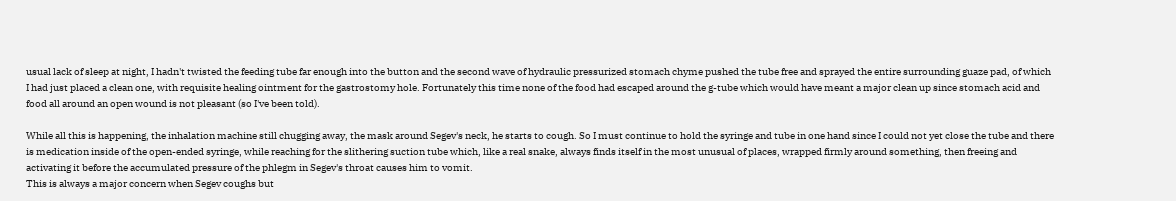usual lack of sleep at night, I hadn't twisted the feeding tube far enough into the button and the second wave of hydraulic pressurized stomach chyme pushed the tube free and sprayed the entire surrounding guaze pad, of which I had just placed a clean one, with requisite healing ointment for the gastrostomy hole. Fortunately this time none of the food had escaped around the g-tube which would have meant a major clean up since stomach acid and food all around an open wound is not pleasant (so I've been told).

While all this is happening, the inhalation machine still chugging away, the mask around Segev's neck, he starts to cough. So I must continue to hold the syringe and tube in one hand since I could not yet close the tube and there is medication inside of the open-ended syringe, while reaching for the slithering suction tube which, like a real snake, always finds itself in the most unusual of places, wrapped firmly around something, then freeing and activating it before the accumulated pressure of the phlegm in Segev's throat causes him to vomit.
This is always a major concern when Segev coughs but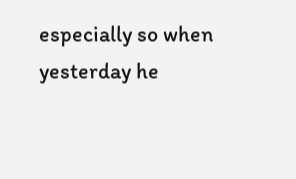especially so when yesterday he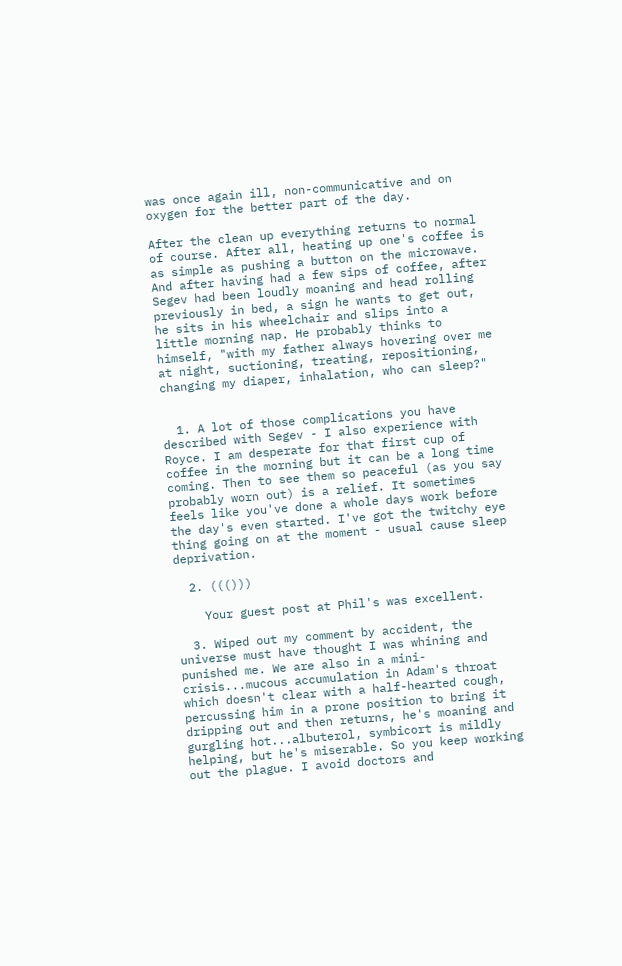was once again ill, non-communicative and on oxygen for the better part of the day.

After the clean up everything returns to normal of course. After all, heating up one's coffee is as simple as pushing a button on the microwave. And after having had a few sips of coffee, after Segev had been loudly moaning and head rolling previously in bed, a sign he wants to get out, he sits in his wheelchair and slips into a little morning nap. He probably thinks to himself, "with my father always hovering over me at night, suctioning, treating, repositioning, changing my diaper, inhalation, who can sleep?"


  1. A lot of those complications you have described with Segev - I also experience with Royce. I am desperate for that first cup of coffee in the morning but it can be a long time coming. Then to see them so peaceful (as you say probably worn out) is a relief. It sometimes feels like you've done a whole days work before the day's even started. I've got the twitchy eye thing going on at the moment - usual cause sleep deprivation.

  2. ((()))

    Your guest post at Phil's was excellent.

  3. Wiped out my comment by accident, the universe must have thought I was whining and punished me. We are also in a mini-crisis...mucous accumulation in Adam's throat which doesn't clear with a half-hearted cough, percussing him in a prone position to bring it dripping out and then returns, he's moaning and gurgling hot...albuterol, symbicort is mildly helping, but he's miserable. So you keep working out the plague. I avoid doctors and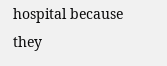hospital because they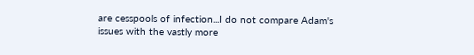are cesspools of infection...I do not compare Adam's issues with the vastly more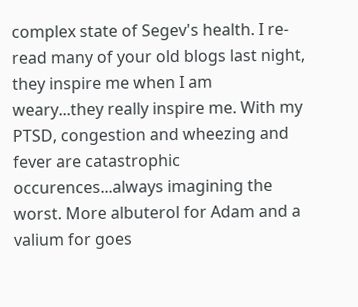complex state of Segev's health. I re-read many of your old blogs last night, they inspire me when I am weary...they really inspire me. With my PTSD, congestion and wheezing and fever are catastrophic occurences...always imagining the worst. More albuterol for Adam and a valium for goes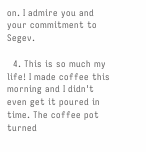on. I admire you and your commitment to Segev.

  4. This is so much my life! I made coffee this morning and I didn't even get it poured in time. The coffee pot turned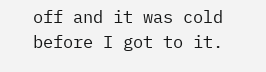off and it was cold before I got to it.